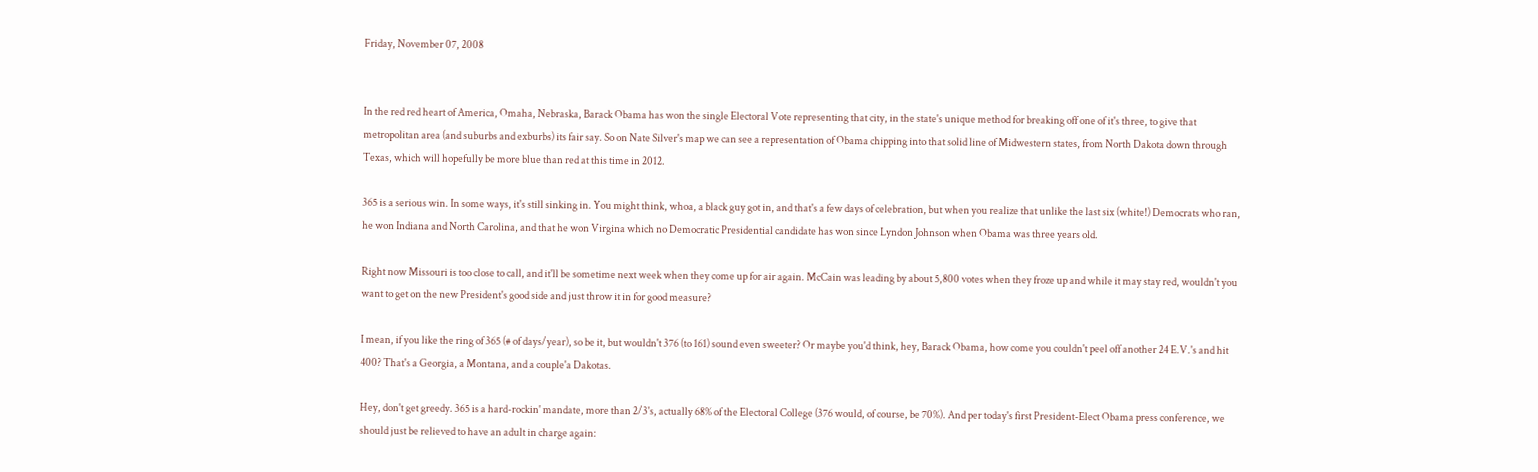Friday, November 07, 2008


In the red red heart of America, Omaha, Nebraska, Barack Obama has won the single Electoral Vote representing that city, in the state's unique method for breaking off one of it's three, to give that metropolitan area (and suburbs and exburbs) its fair say. So on Nate Silver's map we can see a representation of Obama chipping into that solid line of Midwestern states, from North Dakota down through Texas, which will hopefully be more blue than red at this time in 2012.

365 is a serious win. In some ways, it's still sinking in. You might think, whoa, a black guy got in, and that's a few days of celebration, but when you realize that unlike the last six (white!) Democrats who ran, he won Indiana and North Carolina, and that he won Virgina which no Democratic Presidential candidate has won since Lyndon Johnson when Obama was three years old.

Right now Missouri is too close to call, and it'll be sometime next week when they come up for air again. McCain was leading by about 5,800 votes when they froze up and while it may stay red, wouldn't you want to get on the new President's good side and just throw it in for good measure?

I mean, if you like the ring of 365 (# of days/year), so be it, but wouldn't 376 (to 161) sound even sweeter? Or maybe you'd think, hey, Barack Obama, how come you couldn't peel off another 24 E.V.'s and hit 400? That's a Georgia, a Montana, and a couple'a Dakotas.

Hey, don't get greedy. 365 is a hard-rockin' mandate, more than 2/3's, actually 68% of the Electoral College (376 would, of course, be 70%). And per today's first President-Elect Obama press conference, we should just be relieved to have an adult in charge again: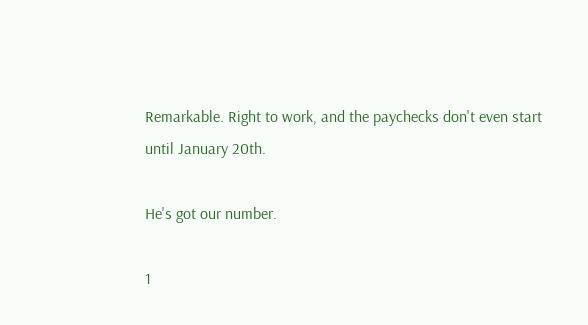Remarkable. Right to work, and the paychecks don't even start until January 20th.

He's got our number.

1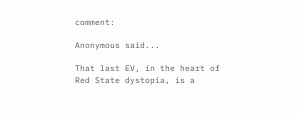comment:

Anonymous said...

That last EV, in the heart of Red State dystopia, is a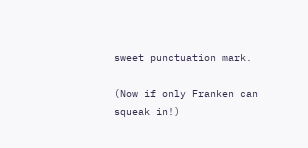sweet punctuation mark.

(Now if only Franken can squeak in!)